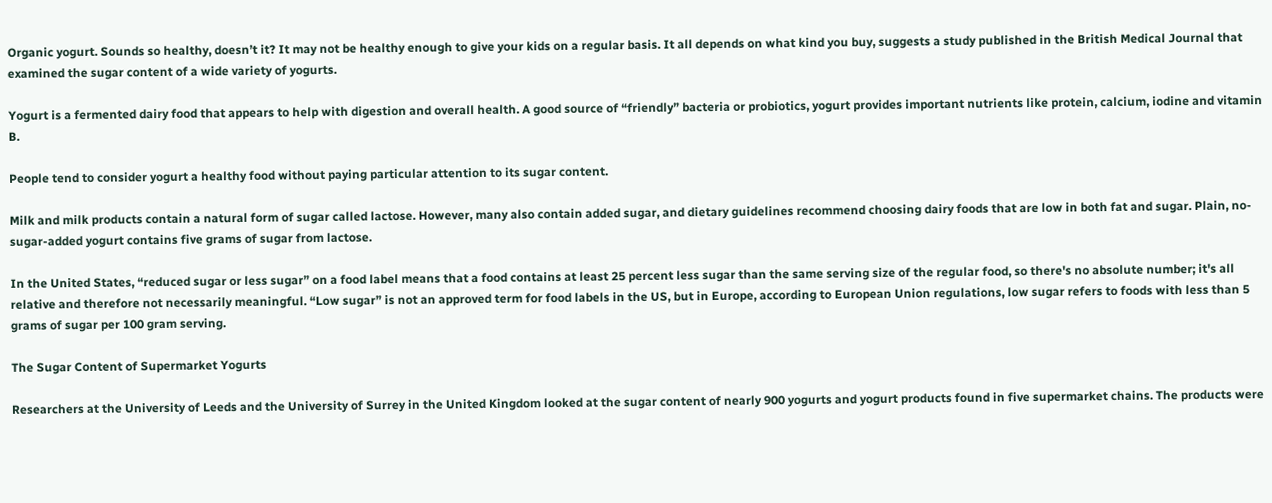Organic yogurt. Sounds so healthy, doesn’t it? It may not be healthy enough to give your kids on a regular basis. It all depends on what kind you buy, suggests a study published in the British Medical Journal that examined the sugar content of a wide variety of yogurts.

Yogurt is a fermented dairy food that appears to help with digestion and overall health. A good source of “friendly” bacteria or probiotics, yogurt provides important nutrients like protein, calcium, iodine and vitamin B.

People tend to consider yogurt a healthy food without paying particular attention to its sugar content.

Milk and milk products contain a natural form of sugar called lactose. However, many also contain added sugar, and dietary guidelines recommend choosing dairy foods that are low in both fat and sugar. Plain, no-sugar-added yogurt contains five grams of sugar from lactose.

In the United States, “reduced sugar or less sugar” on a food label means that a food contains at least 25 percent less sugar than the same serving size of the regular food, so there's no absolute number; it's all relative and therefore not necessarily meaningful. “Low sugar” is not an approved term for food labels in the US, but in Europe, according to European Union regulations, low sugar refers to foods with less than 5 grams of sugar per 100 gram serving.

The Sugar Content of Supermarket Yogurts

Researchers at the University of Leeds and the University of Surrey in the United Kingdom looked at the sugar content of nearly 900 yogurts and yogurt products found in five supermarket chains. The products were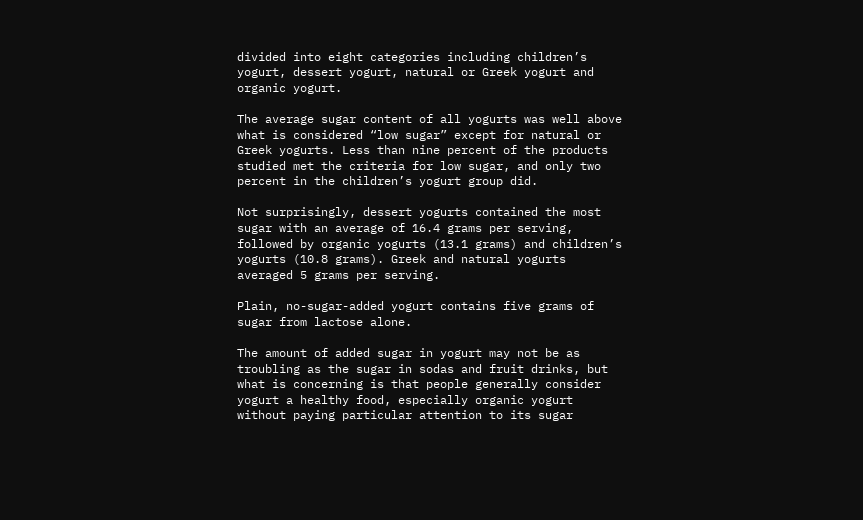divided into eight categories including children’s yogurt, dessert yogurt, natural or Greek yogurt and organic yogurt.

The average sugar content of all yogurts was well above what is considered “low sugar” except for natural or Greek yogurts. Less than nine percent of the products studied met the criteria for low sugar, and only two percent in the children’s yogurt group did.

Not surprisingly, dessert yogurts contained the most sugar with an average of 16.4 grams per serving, followed by organic yogurts (13.1 grams) and children’s yogurts (10.8 grams). Greek and natural yogurts averaged 5 grams per serving.

Plain, no-sugar-added yogurt contains five grams of sugar from lactose alone.

The amount of added sugar in yogurt may not be as troubling as the sugar in sodas and fruit drinks, but what is concerning is that people generally consider yogurt a healthy food, especially organic yogurt without paying particular attention to its sugar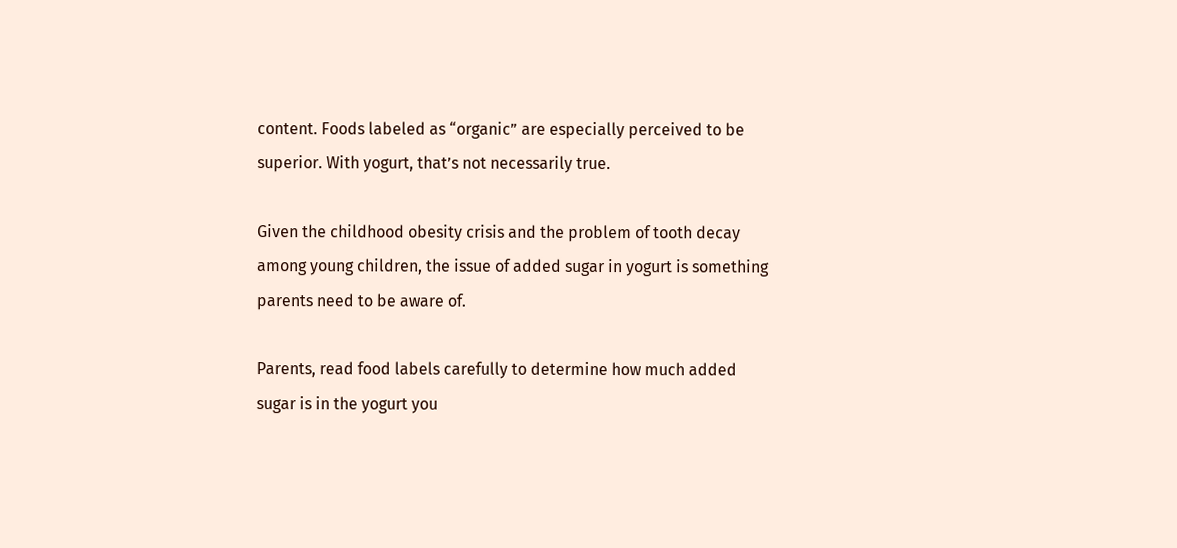content. Foods labeled as “organic” are especially perceived to be superior. With yogurt, that’s not necessarily true.

Given the childhood obesity crisis and the problem of tooth decay among young children, the issue of added sugar in yogurt is something parents need to be aware of.

Parents, read food labels carefully to determine how much added sugar is in the yogurt you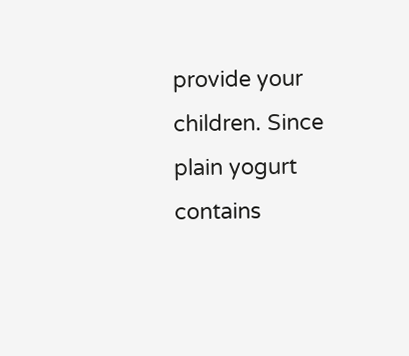provide your children. Since plain yogurt contains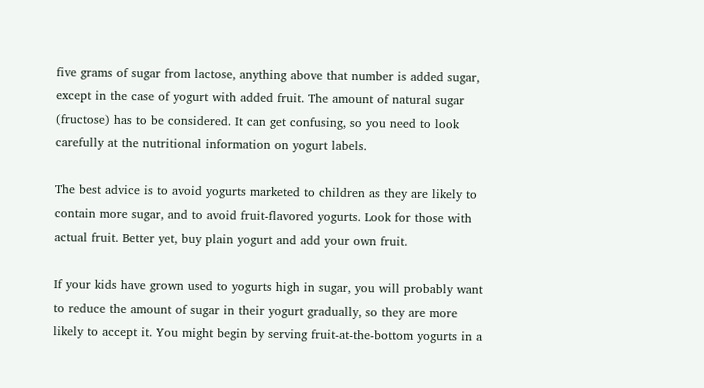five grams of sugar from lactose, anything above that number is added sugar, except in the case of yogurt with added fruit. The amount of natural sugar (fructose) has to be considered. It can get confusing, so you need to look carefully at the nutritional information on yogurt labels.

The best advice is to avoid yogurts marketed to children as they are likely to contain more sugar, and to avoid fruit-flavored yogurts. Look for those with actual fruit. Better yet, buy plain yogurt and add your own fruit.

If your kids have grown used to yogurts high in sugar, you will probably want to reduce the amount of sugar in their yogurt gradually, so they are more likely to accept it. You might begin by serving fruit-at-the-bottom yogurts in a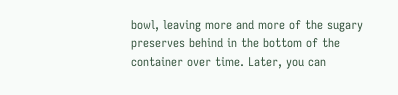bowl, leaving more and more of the sugary preserves behind in the bottom of the container over time. Later, you can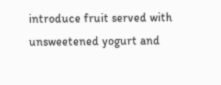introduce fruit served with unsweetened yogurt and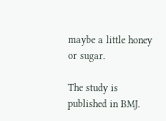maybe a little honey or sugar.

The study is published in BMJ.